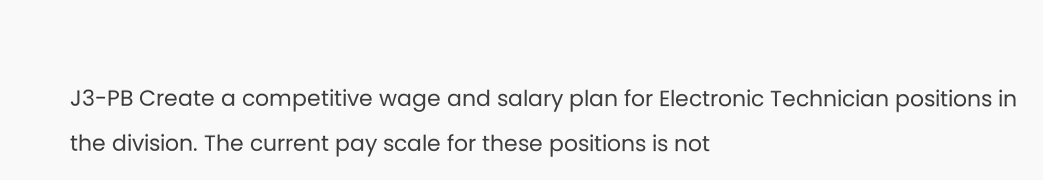J3-PB Create a competitive wage and salary plan for Electronic Technician positions in the division. The current pay scale for these positions is not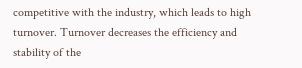competitive with the industry, which leads to high turnover. Turnover decreases the efficiency and stability of the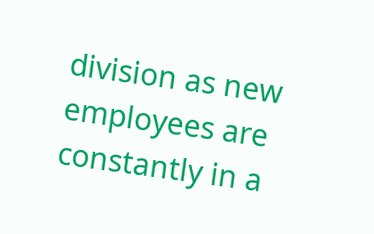division as new employees are constantly in a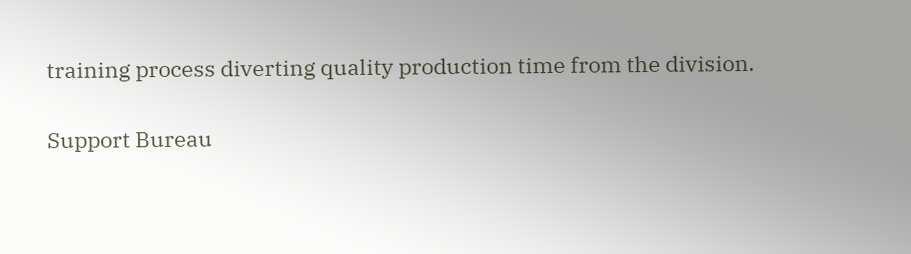training process diverting quality production time from the division.

Support Bureau